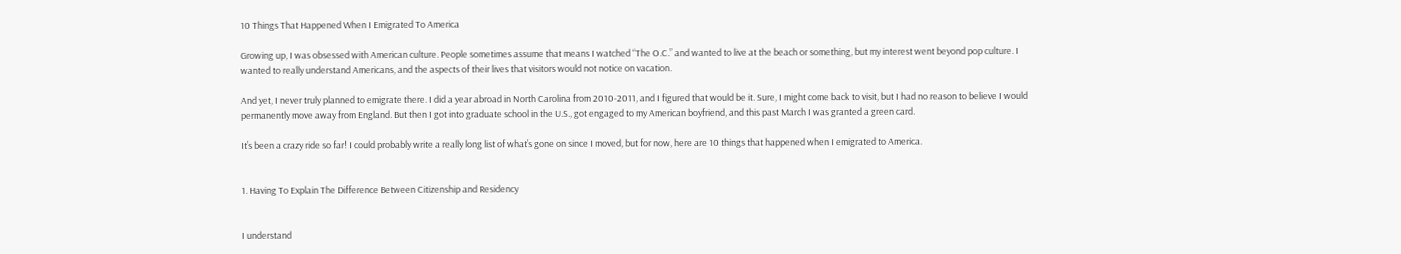10 Things That Happened When I Emigrated To America

Growing up, I was obsessed with American culture. People sometimes assume that means I watched “The O.C.” and wanted to live at the beach or something, but my interest went beyond pop culture. I wanted to really understand Americans, and the aspects of their lives that visitors would not notice on vacation.

And yet, I never truly planned to emigrate there. I did a year abroad in North Carolina from 2010-2011, and I figured that would be it. Sure, I might come back to visit, but I had no reason to believe I would permanently move away from England. But then I got into graduate school in the U.S., got engaged to my American boyfriend, and this past March I was granted a green card.

It’s been a crazy ride so far! I could probably write a really long list of what’s gone on since I moved, but for now, here are 10 things that happened when I emigrated to America.


1. Having To Explain The Difference Between Citizenship and Residency


I understand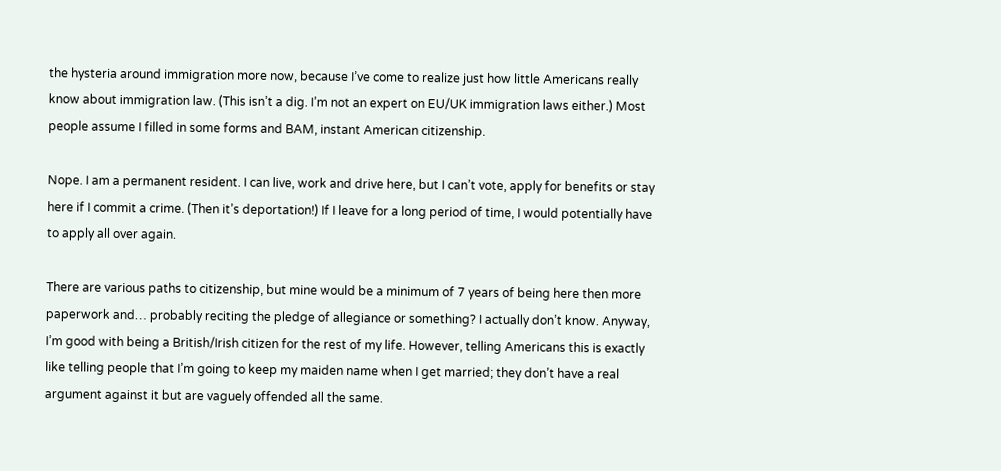the hysteria around immigration more now, because I’ve come to realize just how little Americans really know about immigration law. (This isn’t a dig. I’m not an expert on EU/UK immigration laws either.) Most people assume I filled in some forms and BAM, instant American citizenship.

Nope. I am a permanent resident. I can live, work and drive here, but I can’t vote, apply for benefits or stay here if I commit a crime. (Then it’s deportation!) If I leave for a long period of time, I would potentially have to apply all over again.

There are various paths to citizenship, but mine would be a minimum of 7 years of being here then more paperwork and… probably reciting the pledge of allegiance or something? I actually don’t know. Anyway, I’m good with being a British/Irish citizen for the rest of my life. However, telling Americans this is exactly like telling people that I’m going to keep my maiden name when I get married; they don’t have a real argument against it but are vaguely offended all the same.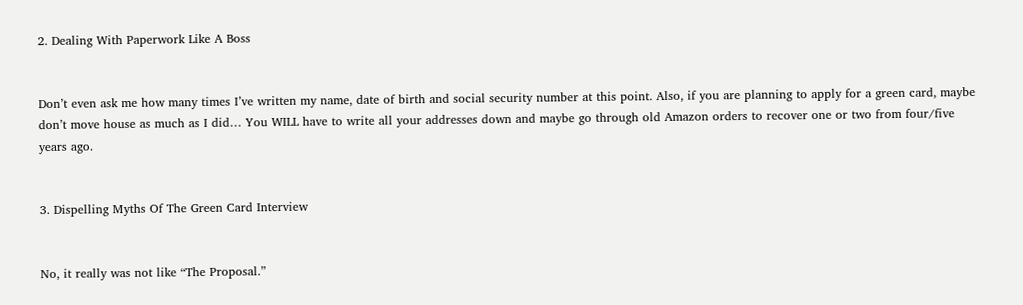2. Dealing With Paperwork Like A Boss


Don’t even ask me how many times I’ve written my name, date of birth and social security number at this point. Also, if you are planning to apply for a green card, maybe don’t move house as much as I did… You WILL have to write all your addresses down and maybe go through old Amazon orders to recover one or two from four/five years ago.


3. Dispelling Myths Of The Green Card Interview


No, it really was not like “The Proposal.”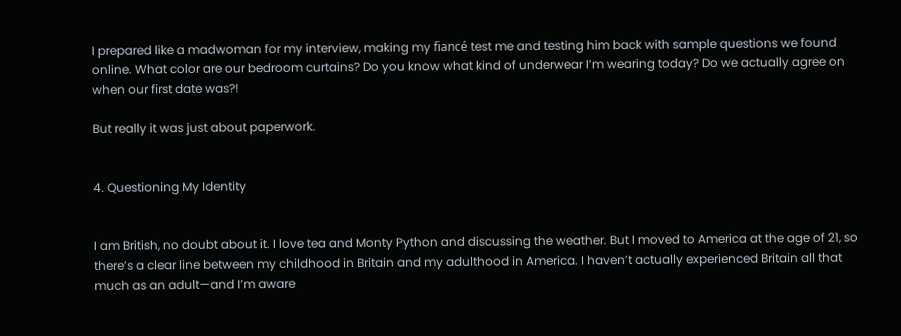I prepared like a madwoman for my interview, making my fiancé test me and testing him back with sample questions we found online. What color are our bedroom curtains? Do you know what kind of underwear I’m wearing today? Do we actually agree on when our first date was?!

But really it was just about paperwork.


4. Questioning My Identity


I am British, no doubt about it. I love tea and Monty Python and discussing the weather. But I moved to America at the age of 21, so there’s a clear line between my childhood in Britain and my adulthood in America. I haven’t actually experienced Britain all that much as an adult—and I’m aware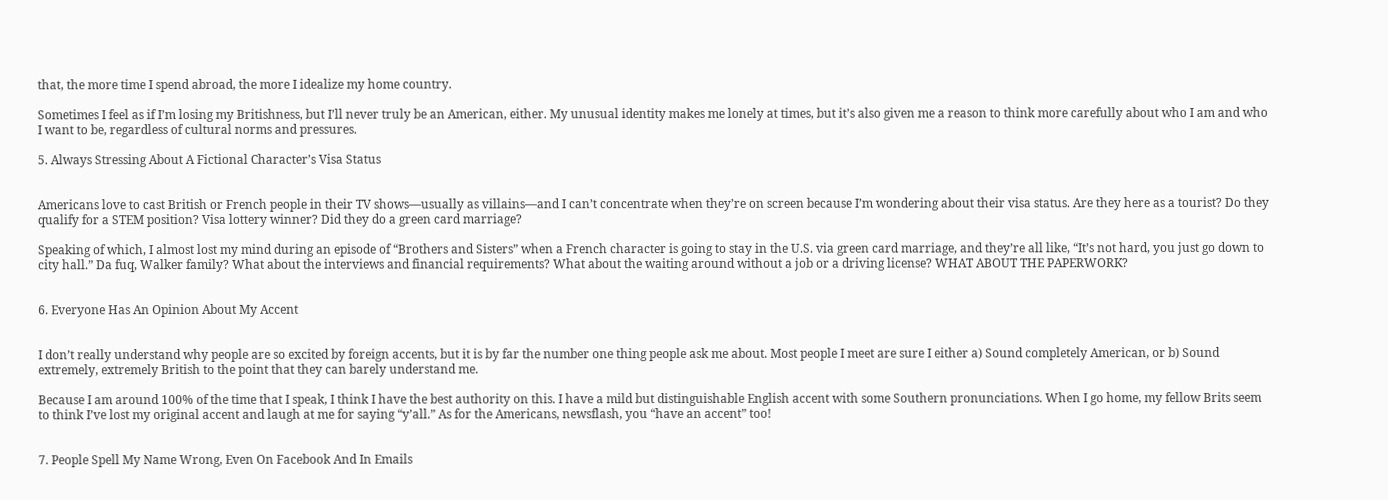that, the more time I spend abroad, the more I idealize my home country.

Sometimes I feel as if I’m losing my Britishness, but I’ll never truly be an American, either. My unusual identity makes me lonely at times, but it’s also given me a reason to think more carefully about who I am and who I want to be, regardless of cultural norms and pressures.

5. Always Stressing About A Fictional Character’s Visa Status


Americans love to cast British or French people in their TV shows—usually as villains—and I can’t concentrate when they’re on screen because I’m wondering about their visa status. Are they here as a tourist? Do they qualify for a STEM position? Visa lottery winner? Did they do a green card marriage?

Speaking of which, I almost lost my mind during an episode of “Brothers and Sisters” when a French character is going to stay in the U.S. via green card marriage, and they’re all like, “It’s not hard, you just go down to city hall.” Da fuq, Walker family? What about the interviews and financial requirements? What about the waiting around without a job or a driving license? WHAT ABOUT THE PAPERWORK?


6. Everyone Has An Opinion About My Accent


I don’t really understand why people are so excited by foreign accents, but it is by far the number one thing people ask me about. Most people I meet are sure I either a) Sound completely American, or b) Sound extremely, extremely British to the point that they can barely understand me.

Because I am around 100% of the time that I speak, I think I have the best authority on this. I have a mild but distinguishable English accent with some Southern pronunciations. When I go home, my fellow Brits seem to think I’ve lost my original accent and laugh at me for saying “y’all.” As for the Americans, newsflash, you “have an accent” too!


7. People Spell My Name Wrong, Even On Facebook And In Emails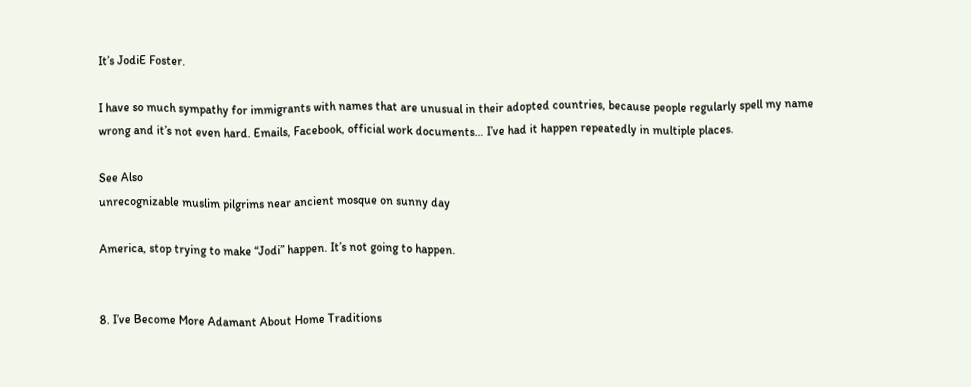It’s JodiE Foster.

I have so much sympathy for immigrants with names that are unusual in their adopted countries, because people regularly spell my name wrong and it’s not even hard. Emails, Facebook, official work documents… I’ve had it happen repeatedly in multiple places.

See Also
unrecognizable muslim pilgrims near ancient mosque on sunny day

America, stop trying to make “Jodi” happen. It’s not going to happen.


8. I’ve Become More Adamant About Home Traditions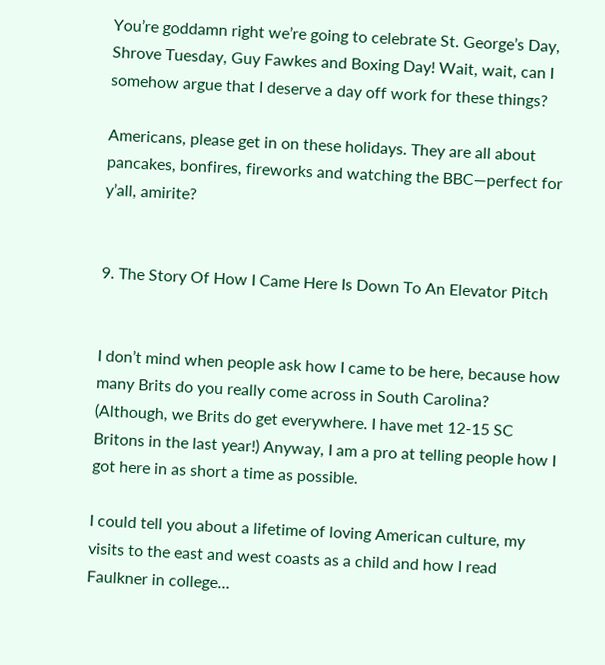You’re goddamn right we’re going to celebrate St. George’s Day, Shrove Tuesday, Guy Fawkes and Boxing Day! Wait, wait, can I somehow argue that I deserve a day off work for these things?

Americans, please get in on these holidays. They are all about pancakes, bonfires, fireworks and watching the BBC—perfect for y’all, amirite?


9. The Story Of How I Came Here Is Down To An Elevator Pitch


I don’t mind when people ask how I came to be here, because how many Brits do you really come across in South Carolina? (Although, we Brits do get everywhere. I have met 12-15 SC Britons in the last year!) Anyway, I am a pro at telling people how I got here in as short a time as possible.

I could tell you about a lifetime of loving American culture, my visits to the east and west coasts as a child and how I read Faulkner in college…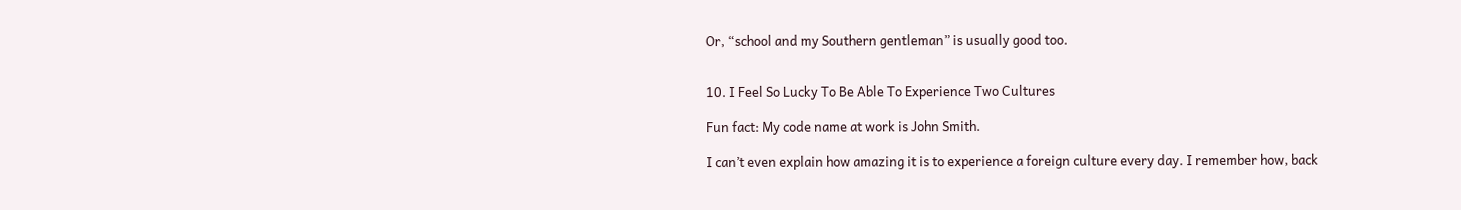Or, “school and my Southern gentleman” is usually good too.


10. I Feel So Lucky To Be Able To Experience Two Cultures

Fun fact: My code name at work is John Smith.

I can’t even explain how amazing it is to experience a foreign culture every day. I remember how, back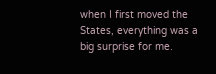when I first moved the States, everything was a big surprise for me.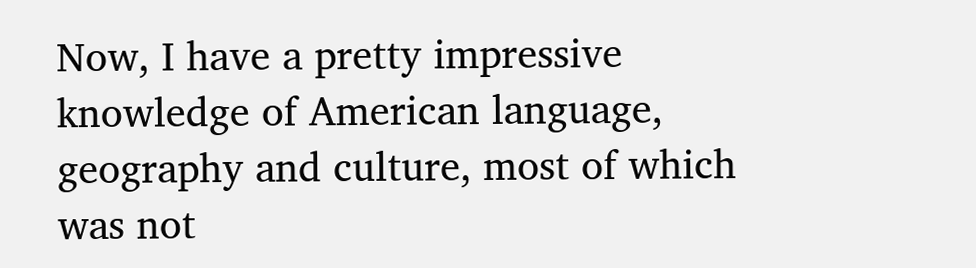Now, I have a pretty impressive knowledge of American language, geography and culture, most of which was not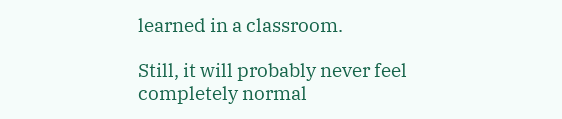learned in a classroom.

Still, it will probably never feel completely normal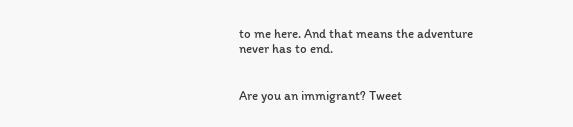to me here. And that means the adventure never has to end.


Are you an immigrant? Tweet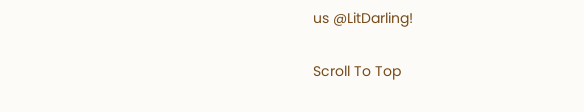us @LitDarling!

Scroll To Top